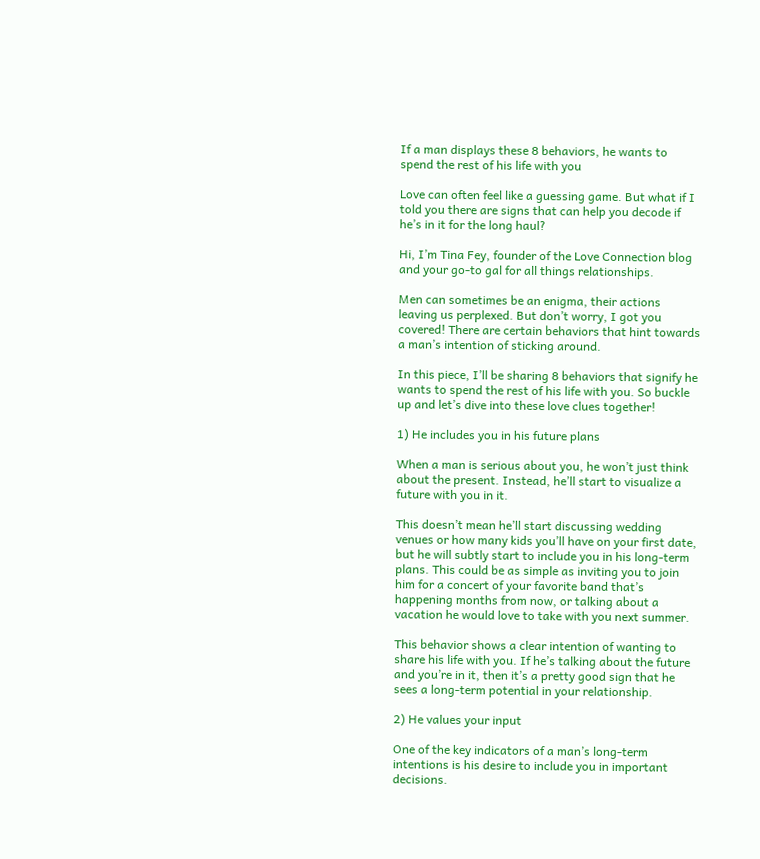If a man displays these 8 behaviors, he wants to spend the rest of his life with you

Love can often feel like a guessing game. But what if I told you there are signs that can help you decode if he’s in it for the long haul?

Hi, I’m Tina Fey, founder of the Love Connection blog and your go-to gal for all things relationships.

Men can sometimes be an enigma, their actions leaving us perplexed. But don’t worry, I got you covered! There are certain behaviors that hint towards a man’s intention of sticking around.

In this piece, I’ll be sharing 8 behaviors that signify he wants to spend the rest of his life with you. So buckle up and let’s dive into these love clues together!

1) He includes you in his future plans

When a man is serious about you, he won’t just think about the present. Instead, he’ll start to visualize a future with you in it.

This doesn’t mean he’ll start discussing wedding venues or how many kids you’ll have on your first date, but he will subtly start to include you in his long-term plans. This could be as simple as inviting you to join him for a concert of your favorite band that’s happening months from now, or talking about a vacation he would love to take with you next summer.

This behavior shows a clear intention of wanting to share his life with you. If he’s talking about the future and you’re in it, then it’s a pretty good sign that he sees a long-term potential in your relationship.

2) He values your input

One of the key indicators of a man’s long-term intentions is his desire to include you in important decisions.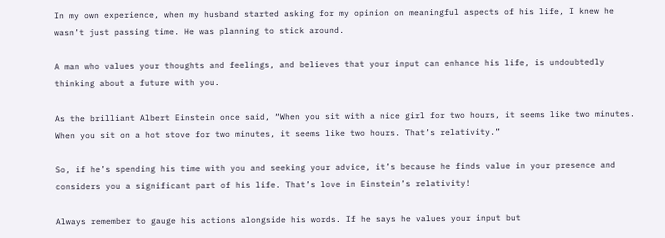In my own experience, when my husband started asking for my opinion on meaningful aspects of his life, I knew he wasn’t just passing time. He was planning to stick around.

A man who values your thoughts and feelings, and believes that your input can enhance his life, is undoubtedly thinking about a future with you.

As the brilliant Albert Einstein once said, “When you sit with a nice girl for two hours, it seems like two minutes. When you sit on a hot stove for two minutes, it seems like two hours. That’s relativity.”

So, if he’s spending his time with you and seeking your advice, it’s because he finds value in your presence and considers you a significant part of his life. That’s love in Einstein’s relativity!

Always remember to gauge his actions alongside his words. If he says he values your input but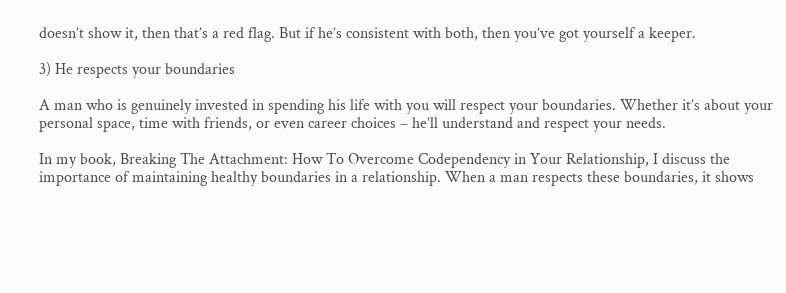doesn’t show it, then that’s a red flag. But if he’s consistent with both, then you’ve got yourself a keeper.

3) He respects your boundaries

A man who is genuinely invested in spending his life with you will respect your boundaries. Whether it’s about your personal space, time with friends, or even career choices – he’ll understand and respect your needs.

In my book, Breaking The Attachment: How To Overcome Codependency in Your Relationship, I discuss the importance of maintaining healthy boundaries in a relationship. When a man respects these boundaries, it shows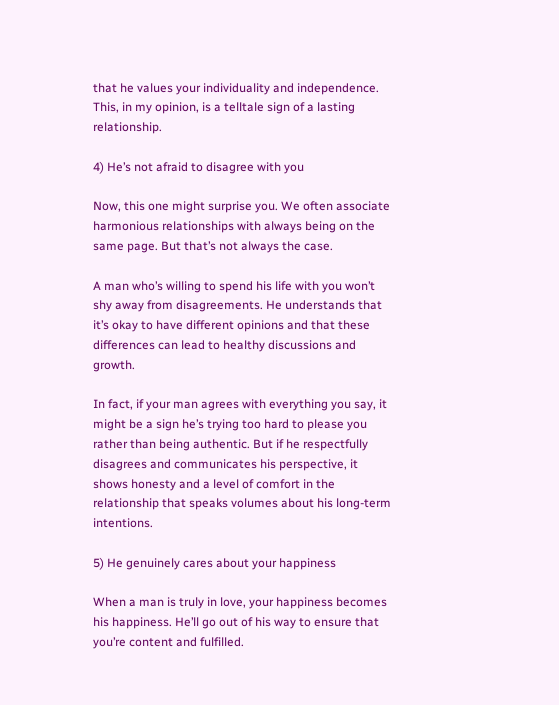that he values your individuality and independence. This, in my opinion, is a telltale sign of a lasting relationship.

4) He’s not afraid to disagree with you

Now, this one might surprise you. We often associate harmonious relationships with always being on the same page. But that’s not always the case.

A man who’s willing to spend his life with you won’t shy away from disagreements. He understands that it’s okay to have different opinions and that these differences can lead to healthy discussions and growth.

In fact, if your man agrees with everything you say, it might be a sign he’s trying too hard to please you rather than being authentic. But if he respectfully disagrees and communicates his perspective, it shows honesty and a level of comfort in the relationship that speaks volumes about his long-term intentions.

5) He genuinely cares about your happiness

When a man is truly in love, your happiness becomes his happiness. He’ll go out of his way to ensure that you’re content and fulfilled.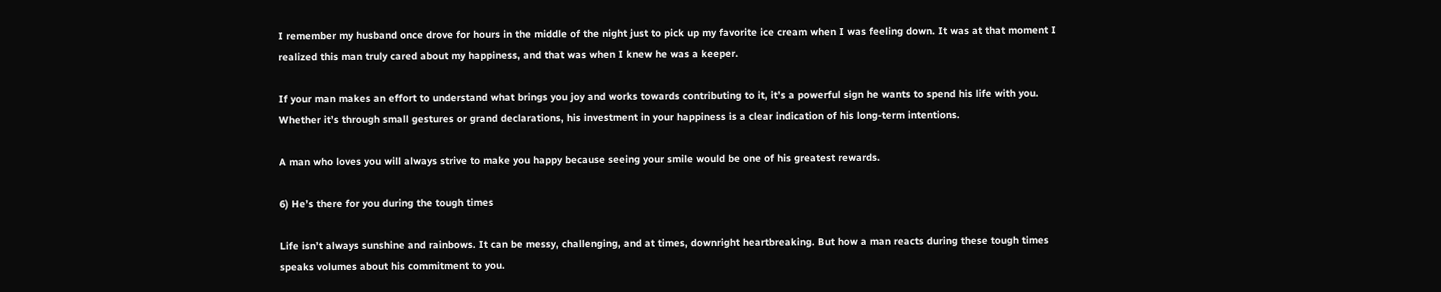I remember my husband once drove for hours in the middle of the night just to pick up my favorite ice cream when I was feeling down. It was at that moment I realized this man truly cared about my happiness, and that was when I knew he was a keeper.

If your man makes an effort to understand what brings you joy and works towards contributing to it, it’s a powerful sign he wants to spend his life with you. Whether it’s through small gestures or grand declarations, his investment in your happiness is a clear indication of his long-term intentions.

A man who loves you will always strive to make you happy because seeing your smile would be one of his greatest rewards.

6) He’s there for you during the tough times

Life isn’t always sunshine and rainbows. It can be messy, challenging, and at times, downright heartbreaking. But how a man reacts during these tough times speaks volumes about his commitment to you.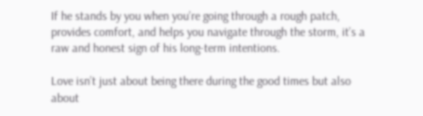If he stands by you when you’re going through a rough patch, provides comfort, and helps you navigate through the storm, it’s a raw and honest sign of his long-term intentions.

Love isn’t just about being there during the good times but also about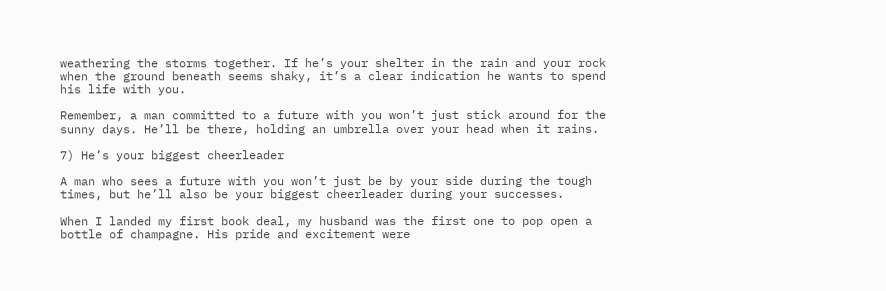weathering the storms together. If he’s your shelter in the rain and your rock when the ground beneath seems shaky, it’s a clear indication he wants to spend his life with you.

Remember, a man committed to a future with you won’t just stick around for the sunny days. He’ll be there, holding an umbrella over your head when it rains.

7) He’s your biggest cheerleader

A man who sees a future with you won’t just be by your side during the tough times, but he’ll also be your biggest cheerleader during your successes.

When I landed my first book deal, my husband was the first one to pop open a bottle of champagne. His pride and excitement were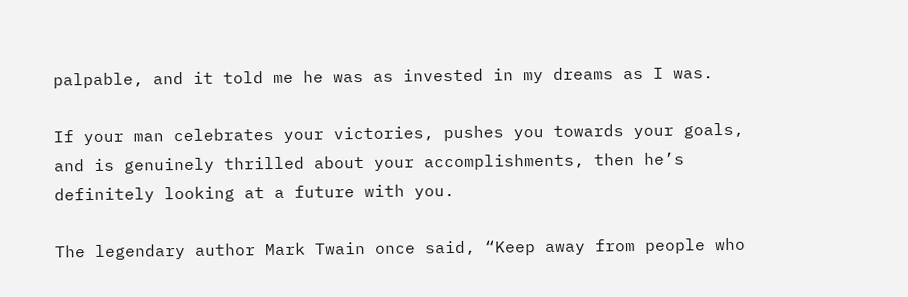palpable, and it told me he was as invested in my dreams as I was.

If your man celebrates your victories, pushes you towards your goals, and is genuinely thrilled about your accomplishments, then he’s definitely looking at a future with you.

The legendary author Mark Twain once said, “Keep away from people who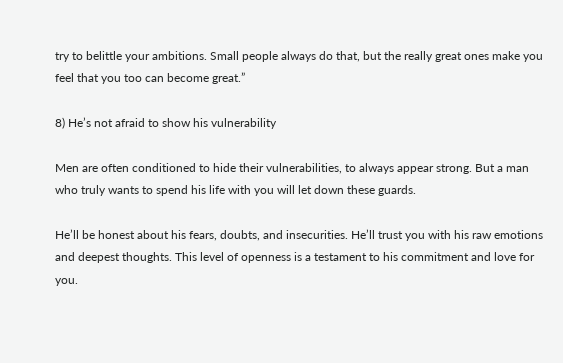try to belittle your ambitions. Small people always do that, but the really great ones make you feel that you too can become great.”

8) He’s not afraid to show his vulnerability

Men are often conditioned to hide their vulnerabilities, to always appear strong. But a man who truly wants to spend his life with you will let down these guards.

He’ll be honest about his fears, doubts, and insecurities. He’ll trust you with his raw emotions and deepest thoughts. This level of openness is a testament to his commitment and love for you.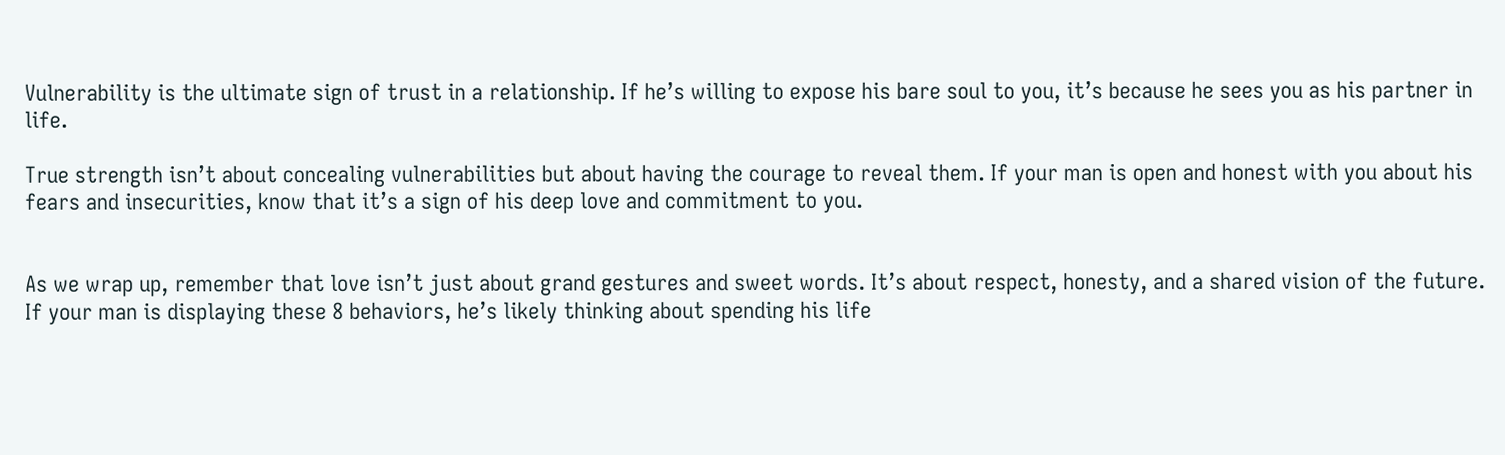Vulnerability is the ultimate sign of trust in a relationship. If he’s willing to expose his bare soul to you, it’s because he sees you as his partner in life.

True strength isn’t about concealing vulnerabilities but about having the courage to reveal them. If your man is open and honest with you about his fears and insecurities, know that it’s a sign of his deep love and commitment to you.


As we wrap up, remember that love isn’t just about grand gestures and sweet words. It’s about respect, honesty, and a shared vision of the future. If your man is displaying these 8 behaviors, he’s likely thinking about spending his life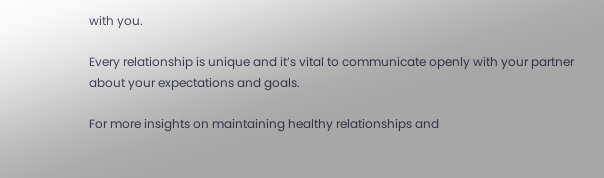with you.

Every relationship is unique and it’s vital to communicate openly with your partner about your expectations and goals.

For more insights on maintaining healthy relationships and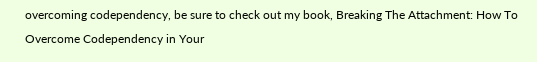overcoming codependency, be sure to check out my book, Breaking The Attachment: How To Overcome Codependency in Your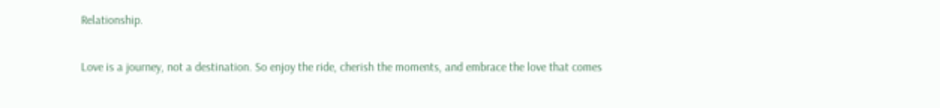Relationship.

Love is a journey, not a destination. So enjoy the ride, cherish the moments, and embrace the love that comes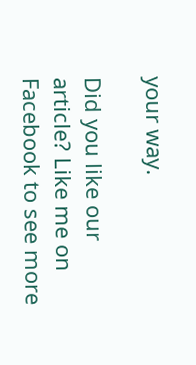your way.

Did you like our article? Like me on Facebook to see more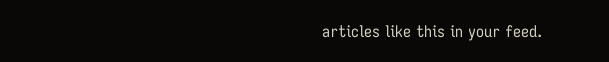articles like this in your feed.